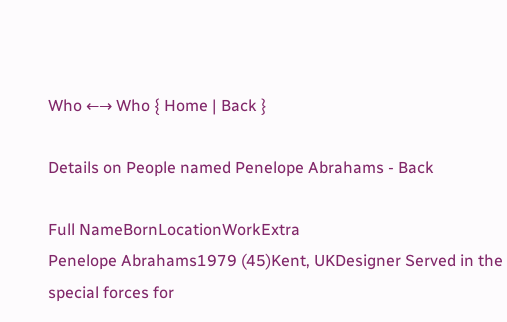Who ←→ Who { Home | Back }

Details on People named Penelope Abrahams - Back

Full NameBornLocationWorkExtra
Penelope Abrahams1979 (45)Kent, UKDesigner Served in the special forces for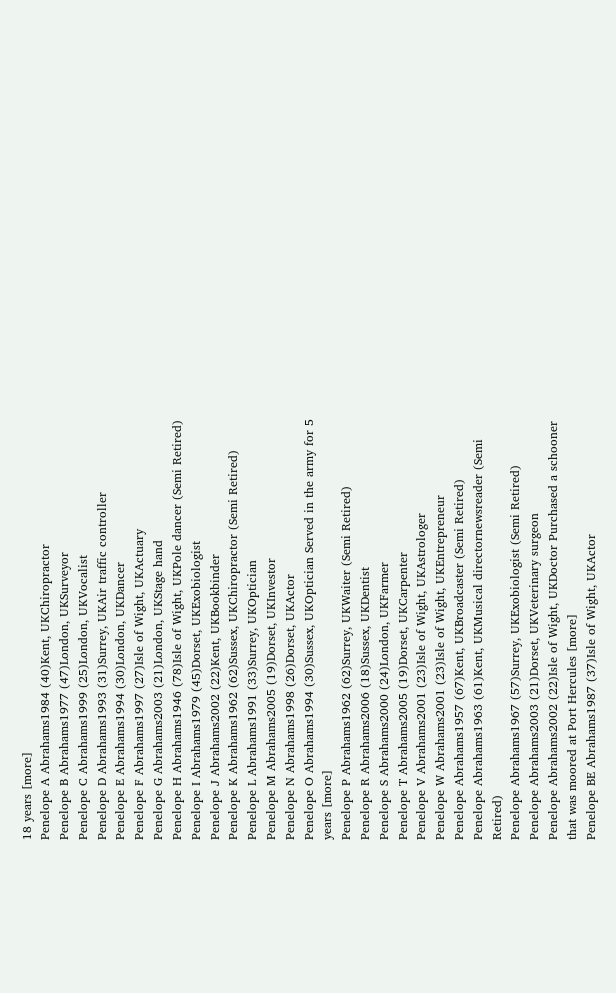18 years [more]
Penelope A Abrahams1984 (40)Kent, UKChiropractor
Penelope B Abrahams1977 (47)London, UKSurveyor
Penelope C Abrahams1999 (25)London, UKVocalist
Penelope D Abrahams1993 (31)Surrey, UKAir traffic controller
Penelope E Abrahams1994 (30)London, UKDancer
Penelope F Abrahams1997 (27)Isle of Wight, UKActuary
Penelope G Abrahams2003 (21)London, UKStage hand
Penelope H Abrahams1946 (78)Isle of Wight, UKPole dancer (Semi Retired)
Penelope I Abrahams1979 (45)Dorset, UKExobiologist
Penelope J Abrahams2002 (22)Kent, UKBookbinder
Penelope K Abrahams1962 (62)Sussex, UKChiropractor (Semi Retired)
Penelope L Abrahams1991 (33)Surrey, UKOptician
Penelope M Abrahams2005 (19)Dorset, UKInvestor
Penelope N Abrahams1998 (26)Dorset, UKActor
Penelope O Abrahams1994 (30)Sussex, UKOptician Served in the army for 5 years [more]
Penelope P Abrahams1962 (62)Surrey, UKWaiter (Semi Retired)
Penelope R Abrahams2006 (18)Sussex, UKDentist
Penelope S Abrahams2000 (24)London, UKFarmer
Penelope T Abrahams2005 (19)Dorset, UKCarpenter
Penelope V Abrahams2001 (23)Isle of Wight, UKAstrologer
Penelope W Abrahams2001 (23)Isle of Wight, UKEntrepreneur
Penelope Abrahams1957 (67)Kent, UKBroadcaster (Semi Retired)
Penelope Abrahams1963 (61)Kent, UKMusical directornewsreader (Semi Retired)
Penelope Abrahams1967 (57)Surrey, UKExobiologist (Semi Retired)
Penelope Abrahams2003 (21)Dorset, UKVeterinary surgeon
Penelope Abrahams2002 (22)Isle of Wight, UKDoctor Purchased a schooner that was moored at Port Hercules [more]
Penelope BE Abrahams1987 (37)Isle of Wight, UKActor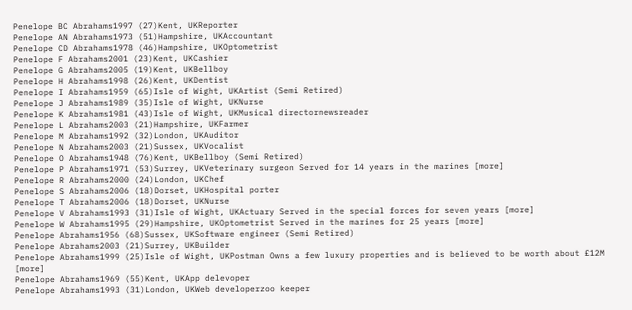Penelope BC Abrahams1997 (27)Kent, UKReporter
Penelope AN Abrahams1973 (51)Hampshire, UKAccountant
Penelope CD Abrahams1978 (46)Hampshire, UKOptometrist
Penelope F Abrahams2001 (23)Kent, UKCashier
Penelope G Abrahams2005 (19)Kent, UKBellboy
Penelope H Abrahams1998 (26)Kent, UKDentist
Penelope I Abrahams1959 (65)Isle of Wight, UKArtist (Semi Retired)
Penelope J Abrahams1989 (35)Isle of Wight, UKNurse
Penelope K Abrahams1981 (43)Isle of Wight, UKMusical directornewsreader
Penelope L Abrahams2003 (21)Hampshire, UKFarmer
Penelope M Abrahams1992 (32)London, UKAuditor
Penelope N Abrahams2003 (21)Sussex, UKVocalist
Penelope O Abrahams1948 (76)Kent, UKBellboy (Semi Retired)
Penelope P Abrahams1971 (53)Surrey, UKVeterinary surgeon Served for 14 years in the marines [more]
Penelope R Abrahams2000 (24)London, UKChef
Penelope S Abrahams2006 (18)Dorset, UKHospital porter
Penelope T Abrahams2006 (18)Dorset, UKNurse
Penelope V Abrahams1993 (31)Isle of Wight, UKActuary Served in the special forces for seven years [more]
Penelope W Abrahams1995 (29)Hampshire, UKOptometrist Served in the marines for 25 years [more]
Penelope Abrahams1956 (68)Sussex, UKSoftware engineer (Semi Retired)
Penelope Abrahams2003 (21)Surrey, UKBuilder
Penelope Abrahams1999 (25)Isle of Wight, UKPostman Owns a few luxury properties and is believed to be worth about £12M [more]
Penelope Abrahams1969 (55)Kent, UKApp delevoper
Penelope Abrahams1993 (31)London, UKWeb developerzoo keeper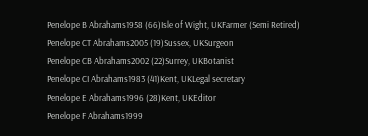Penelope B Abrahams1958 (66)Isle of Wight, UKFarmer (Semi Retired)
Penelope CT Abrahams2005 (19)Sussex, UKSurgeon
Penelope CB Abrahams2002 (22)Surrey, UKBotanist
Penelope CI Abrahams1983 (41)Kent, UKLegal secretary
Penelope E Abrahams1996 (28)Kent, UKEditor
Penelope F Abrahams1999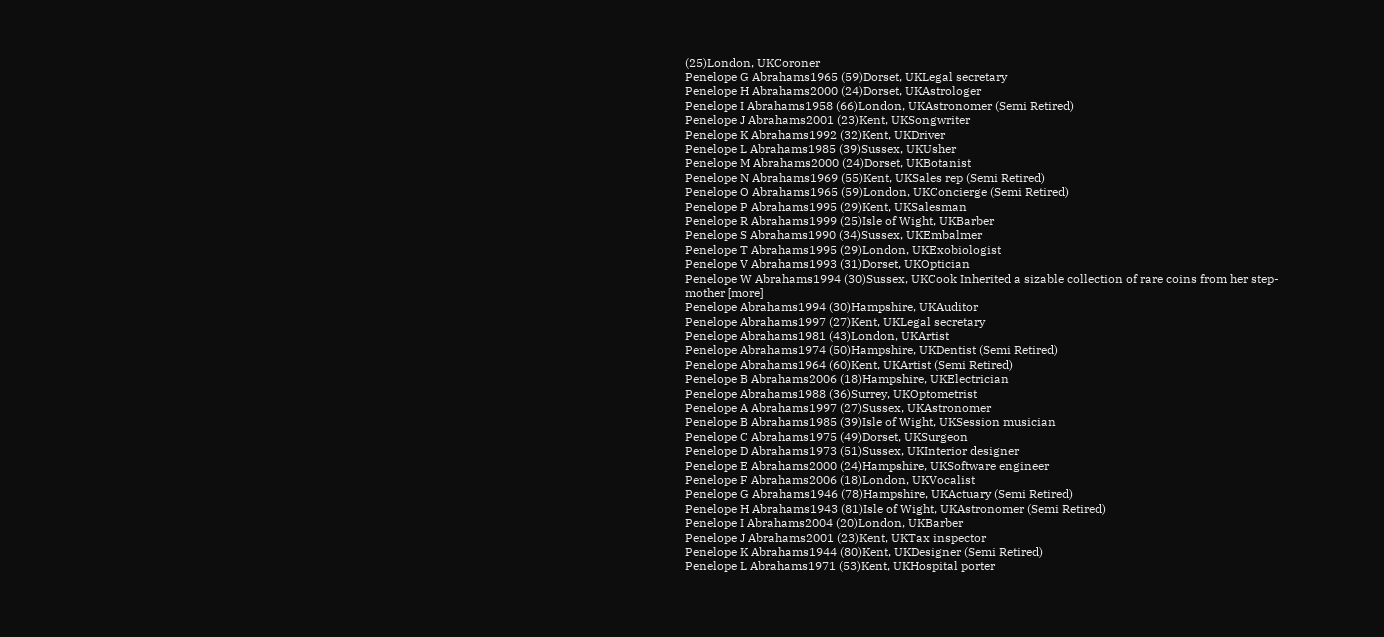(25)London, UKCoroner
Penelope G Abrahams1965 (59)Dorset, UKLegal secretary
Penelope H Abrahams2000 (24)Dorset, UKAstrologer
Penelope I Abrahams1958 (66)London, UKAstronomer (Semi Retired)
Penelope J Abrahams2001 (23)Kent, UKSongwriter
Penelope K Abrahams1992 (32)Kent, UKDriver
Penelope L Abrahams1985 (39)Sussex, UKUsher
Penelope M Abrahams2000 (24)Dorset, UKBotanist
Penelope N Abrahams1969 (55)Kent, UKSales rep (Semi Retired)
Penelope O Abrahams1965 (59)London, UKConcierge (Semi Retired)
Penelope P Abrahams1995 (29)Kent, UKSalesman
Penelope R Abrahams1999 (25)Isle of Wight, UKBarber
Penelope S Abrahams1990 (34)Sussex, UKEmbalmer
Penelope T Abrahams1995 (29)London, UKExobiologist
Penelope V Abrahams1993 (31)Dorset, UKOptician
Penelope W Abrahams1994 (30)Sussex, UKCook Inherited a sizable collection of rare coins from her step-mother [more]
Penelope Abrahams1994 (30)Hampshire, UKAuditor
Penelope Abrahams1997 (27)Kent, UKLegal secretary
Penelope Abrahams1981 (43)London, UKArtist
Penelope Abrahams1974 (50)Hampshire, UKDentist (Semi Retired)
Penelope Abrahams1964 (60)Kent, UKArtist (Semi Retired)
Penelope B Abrahams2006 (18)Hampshire, UKElectrician
Penelope Abrahams1988 (36)Surrey, UKOptometrist
Penelope A Abrahams1997 (27)Sussex, UKAstronomer
Penelope B Abrahams1985 (39)Isle of Wight, UKSession musician
Penelope C Abrahams1975 (49)Dorset, UKSurgeon
Penelope D Abrahams1973 (51)Sussex, UKInterior designer
Penelope E Abrahams2000 (24)Hampshire, UKSoftware engineer
Penelope F Abrahams2006 (18)London, UKVocalist
Penelope G Abrahams1946 (78)Hampshire, UKActuary (Semi Retired)
Penelope H Abrahams1943 (81)Isle of Wight, UKAstronomer (Semi Retired)
Penelope I Abrahams2004 (20)London, UKBarber
Penelope J Abrahams2001 (23)Kent, UKTax inspector
Penelope K Abrahams1944 (80)Kent, UKDesigner (Semi Retired)
Penelope L Abrahams1971 (53)Kent, UKHospital porter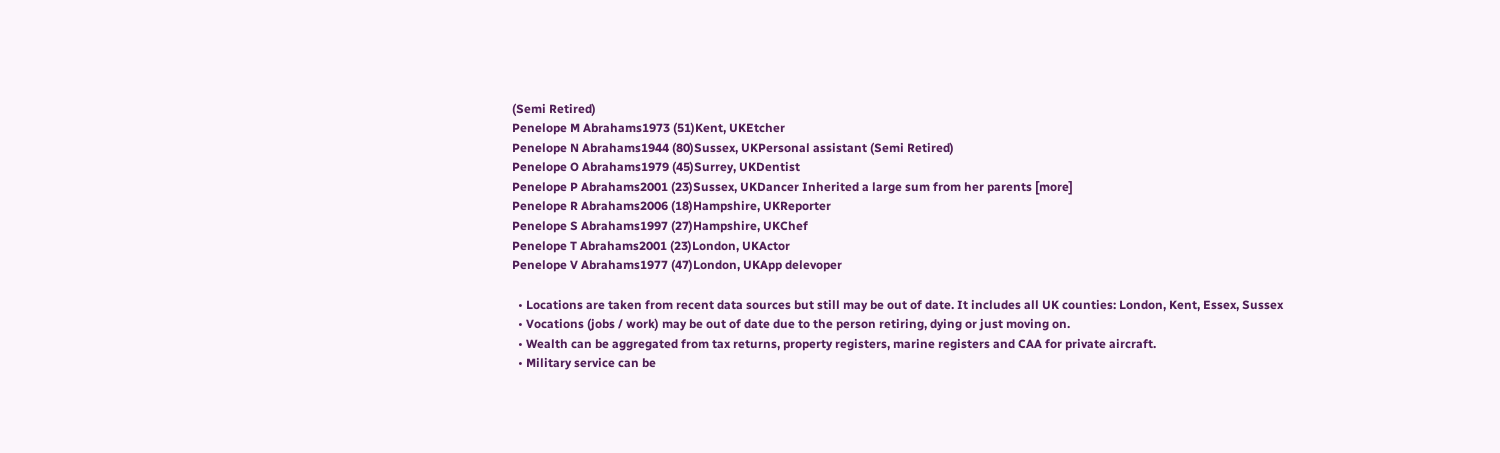(Semi Retired)
Penelope M Abrahams1973 (51)Kent, UKEtcher
Penelope N Abrahams1944 (80)Sussex, UKPersonal assistant (Semi Retired)
Penelope O Abrahams1979 (45)Surrey, UKDentist
Penelope P Abrahams2001 (23)Sussex, UKDancer Inherited a large sum from her parents [more]
Penelope R Abrahams2006 (18)Hampshire, UKReporter
Penelope S Abrahams1997 (27)Hampshire, UKChef
Penelope T Abrahams2001 (23)London, UKActor
Penelope V Abrahams1977 (47)London, UKApp delevoper

  • Locations are taken from recent data sources but still may be out of date. It includes all UK counties: London, Kent, Essex, Sussex
  • Vocations (jobs / work) may be out of date due to the person retiring, dying or just moving on.
  • Wealth can be aggregated from tax returns, property registers, marine registers and CAA for private aircraft.
  • Military service can be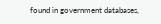found in government databases,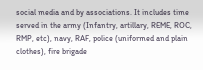social media and by associations. It includes time served in the army (Infantry, artillary, REME, ROC, RMP, etc), navy, RAF, police (uniformed and plain clothes), fire brigade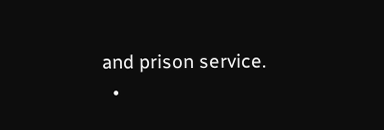and prison service.
  •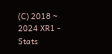(C) 2018 ~ 2024 XR1 - Stats